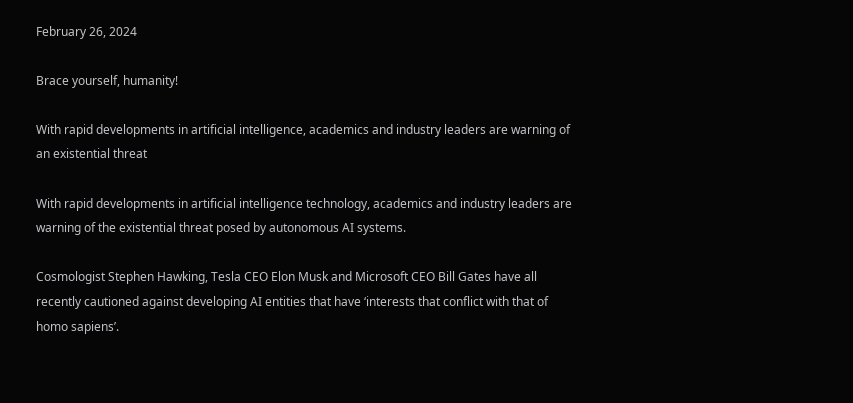February 26, 2024

Brace yourself, humanity!

With rapid developments in artificial intelligence, academics and industry leaders are warning of an existential threat

With rapid developments in artificial intelligence technology, academics and industry leaders are warning of the existential threat posed by autonomous AI systems.

Cosmologist Stephen Hawking, Tesla CEO Elon Musk and Microsoft CEO Bill Gates have all recently cautioned against developing AI entities that have ‘interests that conflict with that of homo sapiens’.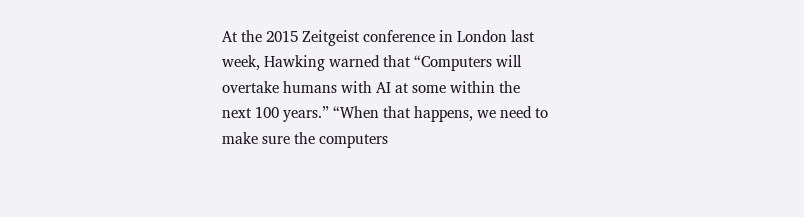At the 2015 Zeitgeist conference in London last week, Hawking warned that “Computers will overtake humans with AI at some within the next 100 years.” “When that happens, we need to make sure the computers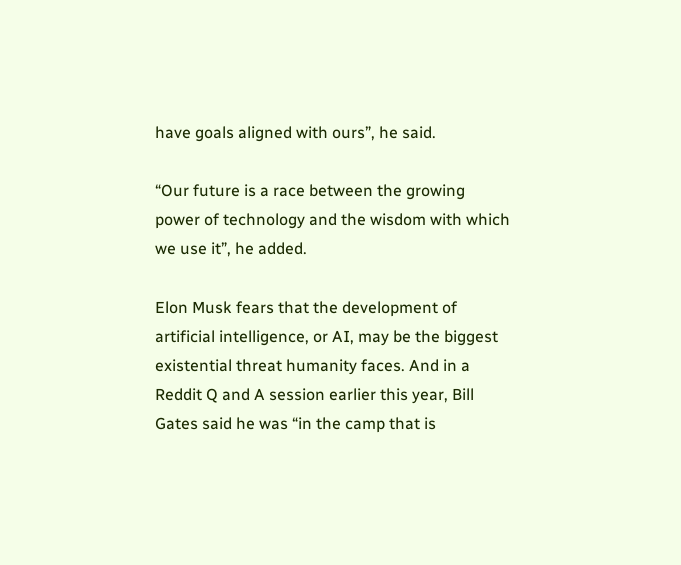have goals aligned with ours”, he said.

“Our future is a race between the growing power of technology and the wisdom with which we use it”, he added.

Elon Musk fears that the development of artificial intelligence, or AI, may be the biggest existential threat humanity faces. And in a Reddit Q and A session earlier this year, Bill Gates said he was “in the camp that is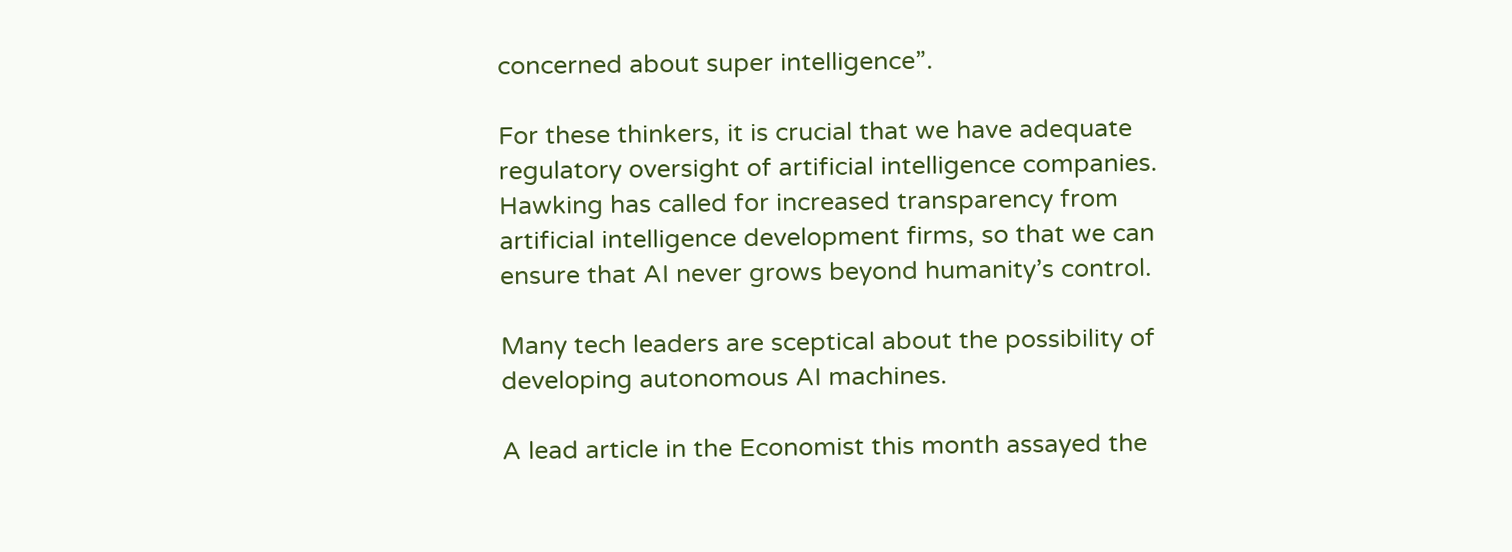concerned about super intelligence”.

For these thinkers, it is crucial that we have adequate regulatory oversight of artificial intelligence companies. Hawking has called for increased transparency from artificial intelligence development firms, so that we can ensure that AI never grows beyond humanity’s control.

Many tech leaders are sceptical about the possibility of developing autonomous AI machines.

A lead article in the Economist this month assayed the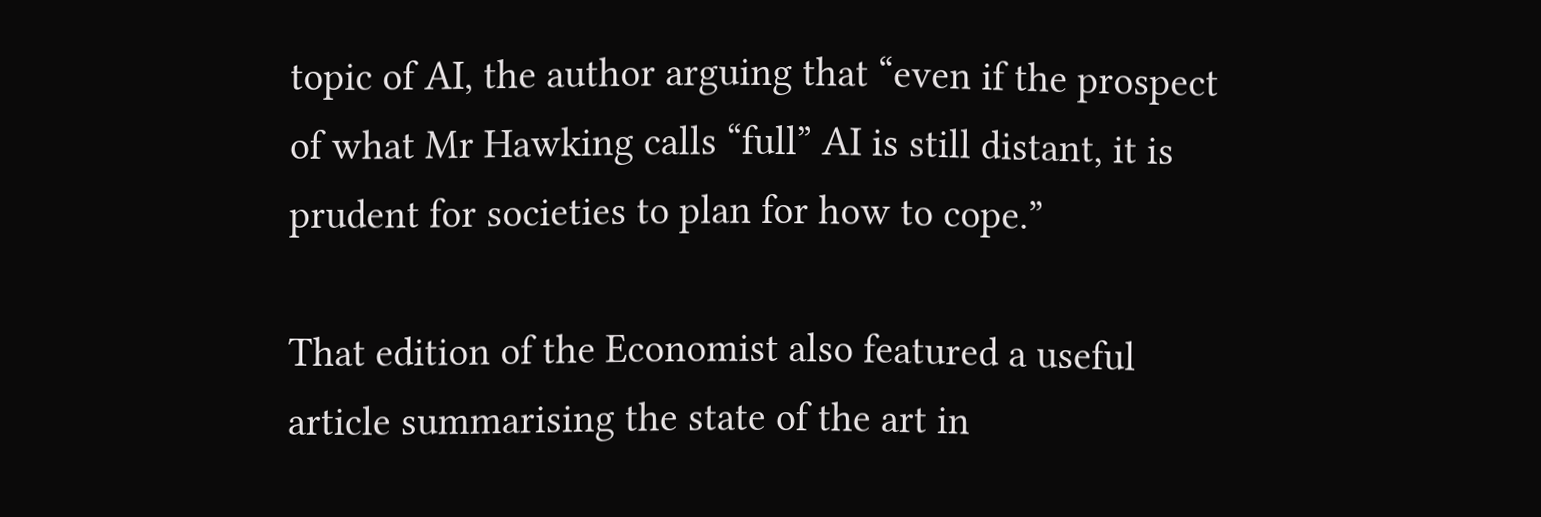topic of AI, the author arguing that “even if the prospect of what Mr Hawking calls “full” AI is still distant, it is prudent for societies to plan for how to cope.”

That edition of the Economist also featured a useful article summarising the state of the art in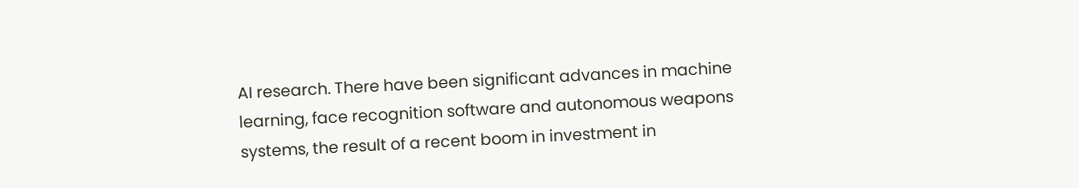AI research. There have been significant advances in machine learning, face recognition software and autonomous weapons systems, the result of a recent boom in investment in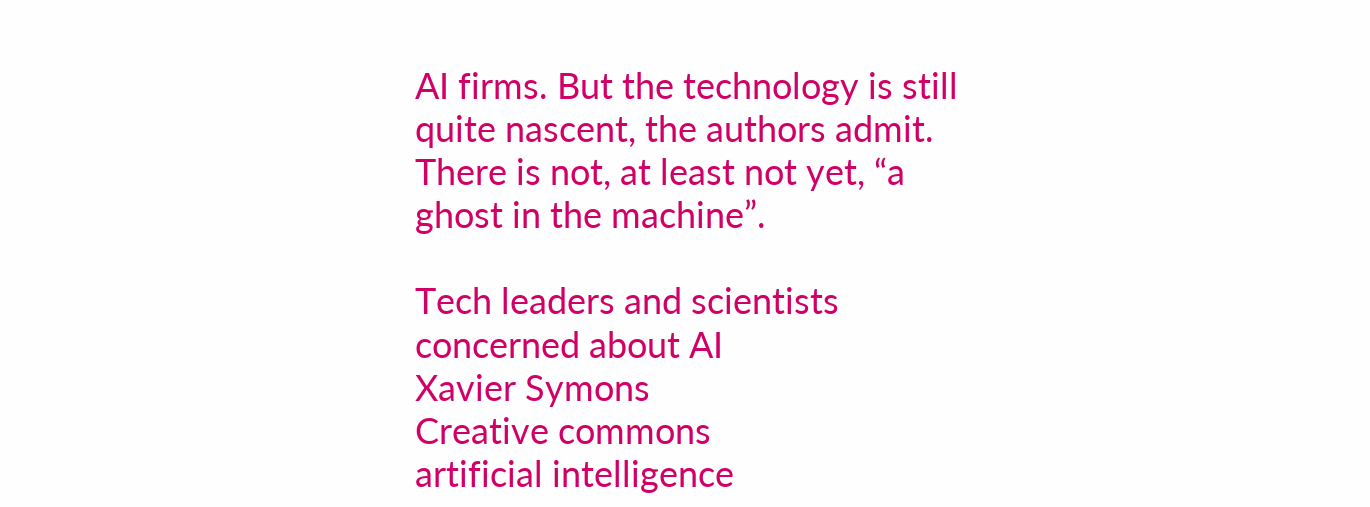AI firms. But the technology is still quite nascent, the authors admit. There is not, at least not yet, “a ghost in the machine”.

Tech leaders and scientists concerned about AI
Xavier Symons
Creative commons
artificial intelligence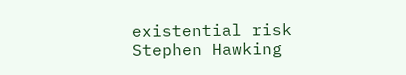existential risk
Stephen Hawking